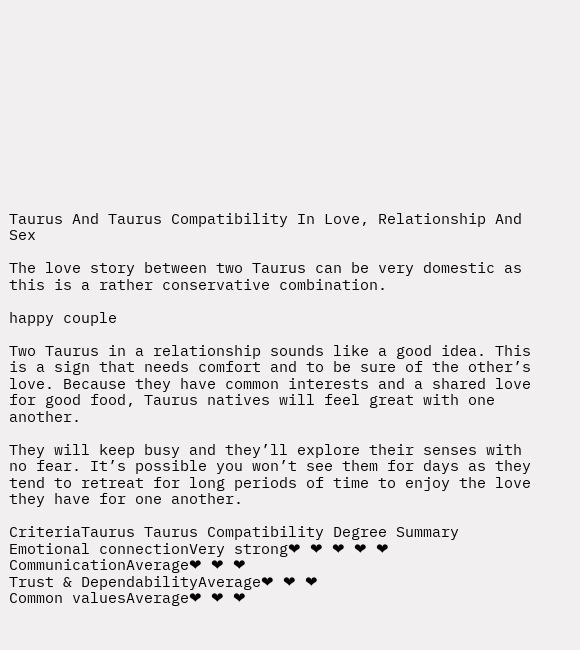Taurus And Taurus Compatibility In Love, Relationship And Sex

The love story between two Taurus can be very domestic as this is a rather conservative combination.

happy couple

Two Taurus in a relationship sounds like a good idea. This is a sign that needs comfort and to be sure of the other’s love. Because they have common interests and a shared love for good food, Taurus natives will feel great with one another.

They will keep busy and they’ll explore their senses with no fear. It’s possible you won’t see them for days as they tend to retreat for long periods of time to enjoy the love they have for one another.

CriteriaTaurus Taurus Compatibility Degree Summary
Emotional connectionVery strong❤ ❤ ❤ ❤ ❤
CommunicationAverage❤ ❤ ❤
Trust & DependabilityAverage❤ ❤ ❤
Common valuesAverage❤ ❤ ❤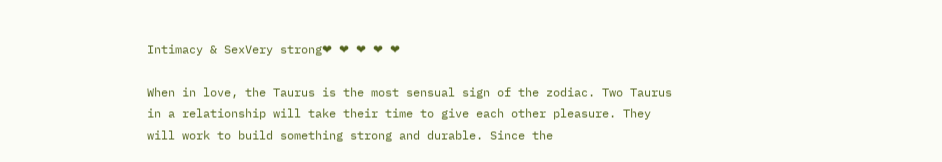Intimacy & SexVery strong❤ ❤ ❤ ❤ ❤

When in love, the Taurus is the most sensual sign of the zodiac. Two Taurus in a relationship will take their time to give each other pleasure. They will work to build something strong and durable. Since the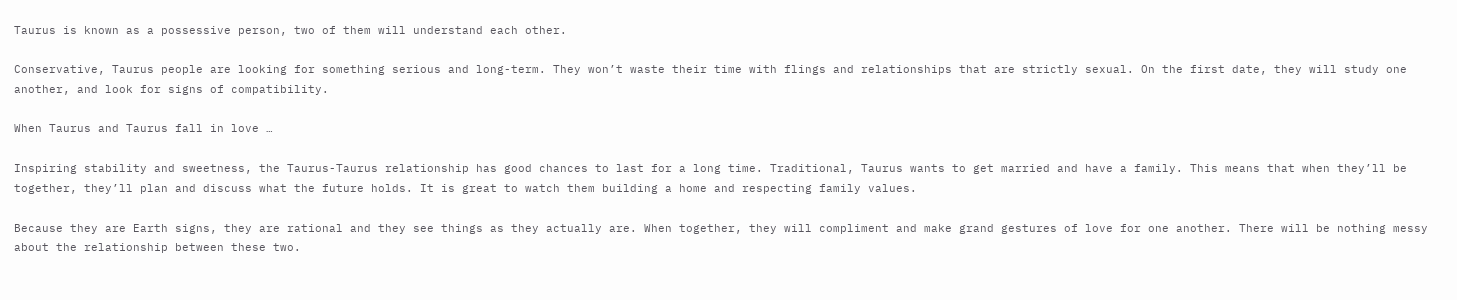Taurus is known as a possessive person, two of them will understand each other.

Conservative, Taurus people are looking for something serious and long-term. They won’t waste their time with flings and relationships that are strictly sexual. On the first date, they will study one another, and look for signs of compatibility.

When Taurus and Taurus fall in love …

Inspiring stability and sweetness, the Taurus-Taurus relationship has good chances to last for a long time. Traditional, Taurus wants to get married and have a family. This means that when they’ll be together, they’ll plan and discuss what the future holds. It is great to watch them building a home and respecting family values.

Because they are Earth signs, they are rational and they see things as they actually are. When together, they will compliment and make grand gestures of love for one another. There will be nothing messy about the relationship between these two.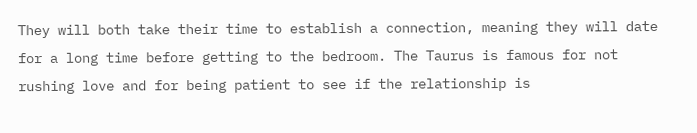They will both take their time to establish a connection, meaning they will date for a long time before getting to the bedroom. The Taurus is famous for not rushing love and for being patient to see if the relationship is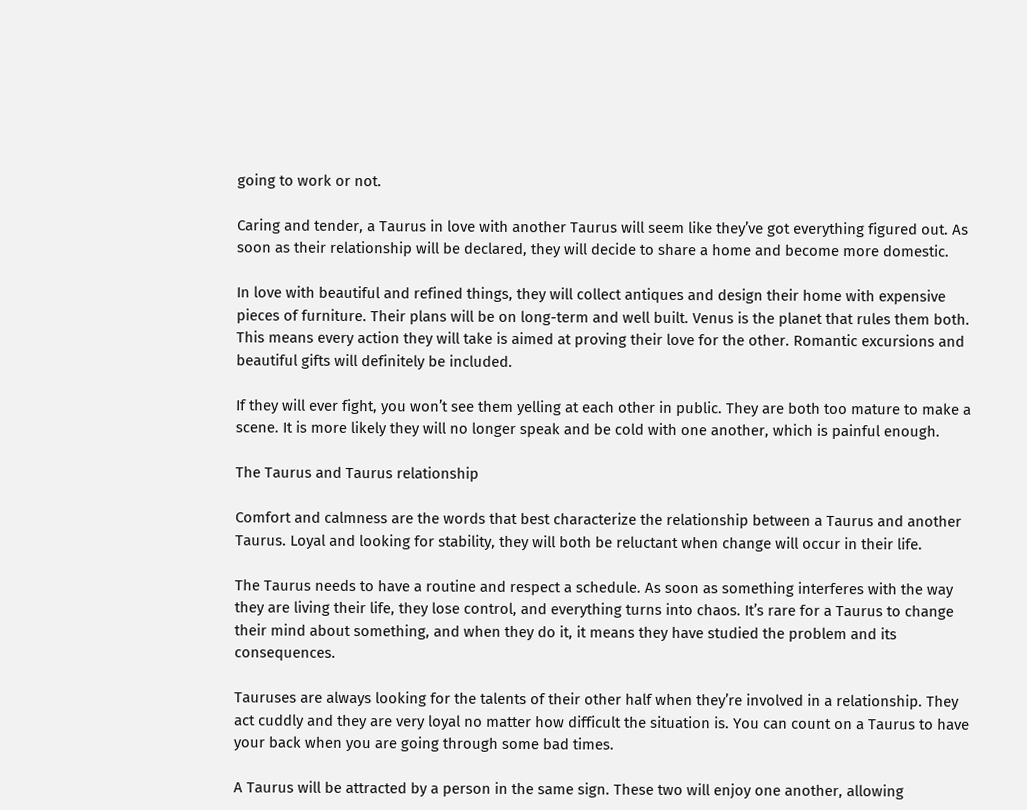going to work or not.

Caring and tender, a Taurus in love with another Taurus will seem like they’ve got everything figured out. As soon as their relationship will be declared, they will decide to share a home and become more domestic.

In love with beautiful and refined things, they will collect antiques and design their home with expensive pieces of furniture. Their plans will be on long-term and well built. Venus is the planet that rules them both. This means every action they will take is aimed at proving their love for the other. Romantic excursions and beautiful gifts will definitely be included.

If they will ever fight, you won’t see them yelling at each other in public. They are both too mature to make a scene. It is more likely they will no longer speak and be cold with one another, which is painful enough.

The Taurus and Taurus relationship

Comfort and calmness are the words that best characterize the relationship between a Taurus and another Taurus. Loyal and looking for stability, they will both be reluctant when change will occur in their life.

The Taurus needs to have a routine and respect a schedule. As soon as something interferes with the way they are living their life, they lose control, and everything turns into chaos. It’s rare for a Taurus to change their mind about something, and when they do it, it means they have studied the problem and its consequences.

Tauruses are always looking for the talents of their other half when they’re involved in a relationship. They act cuddly and they are very loyal no matter how difficult the situation is. You can count on a Taurus to have your back when you are going through some bad times.

A Taurus will be attracted by a person in the same sign. These two will enjoy one another, allowing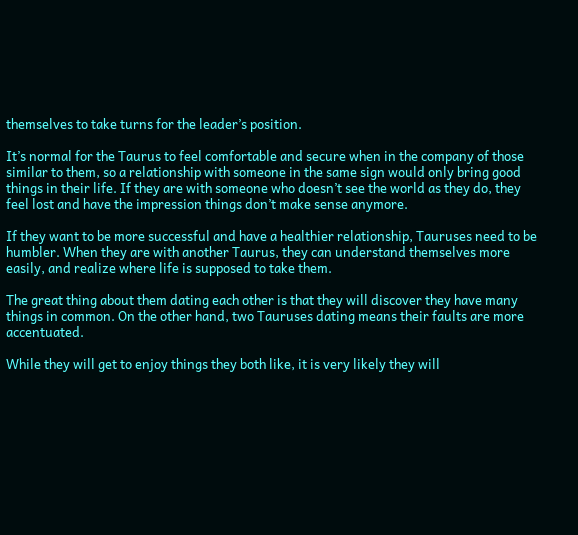themselves to take turns for the leader’s position.

It’s normal for the Taurus to feel comfortable and secure when in the company of those similar to them, so a relationship with someone in the same sign would only bring good things in their life. If they are with someone who doesn’t see the world as they do, they feel lost and have the impression things don’t make sense anymore.

If they want to be more successful and have a healthier relationship, Tauruses need to be humbler. When they are with another Taurus, they can understand themselves more easily, and realize where life is supposed to take them.

The great thing about them dating each other is that they will discover they have many things in common. On the other hand, two Tauruses dating means their faults are more accentuated.

While they will get to enjoy things they both like, it is very likely they will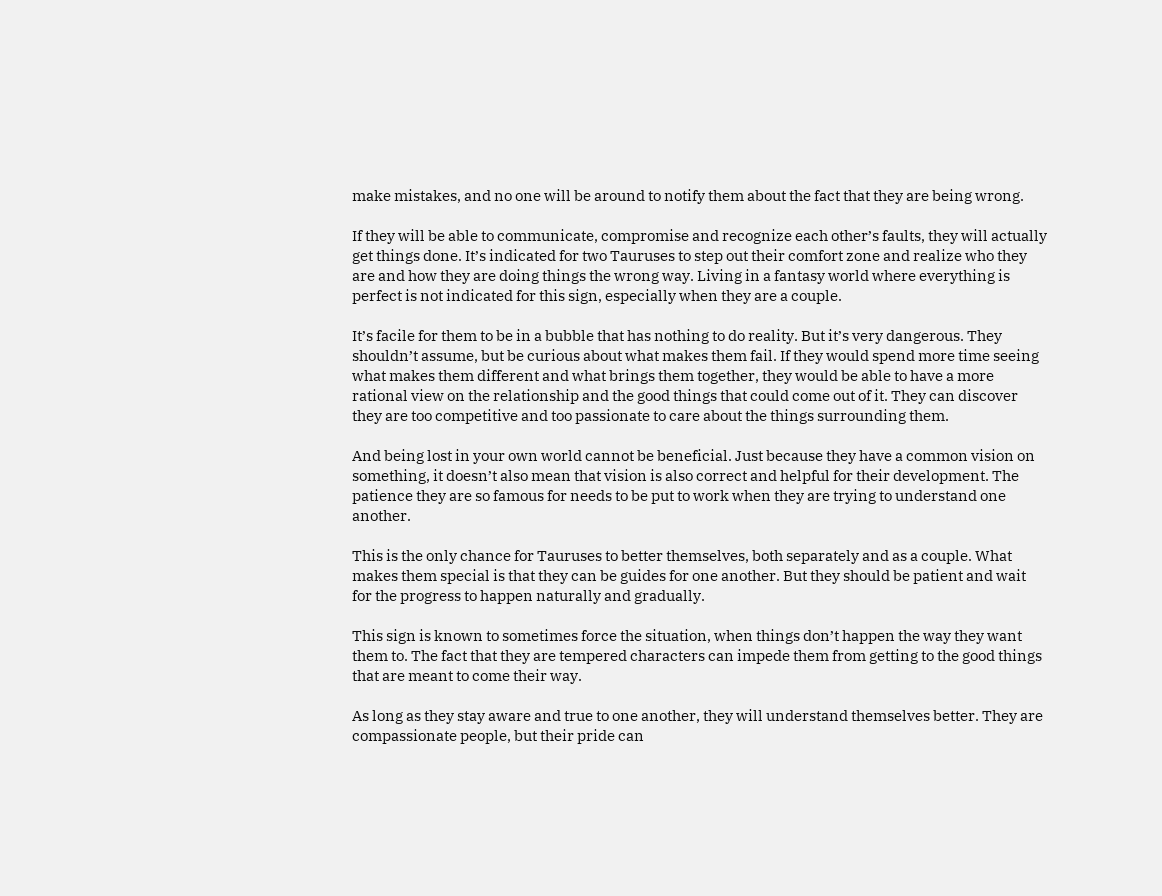make mistakes, and no one will be around to notify them about the fact that they are being wrong.

If they will be able to communicate, compromise and recognize each other’s faults, they will actually get things done. It’s indicated for two Tauruses to step out their comfort zone and realize who they are and how they are doing things the wrong way. Living in a fantasy world where everything is perfect is not indicated for this sign, especially when they are a couple.

It’s facile for them to be in a bubble that has nothing to do reality. But it’s very dangerous. They shouldn’t assume, but be curious about what makes them fail. If they would spend more time seeing what makes them different and what brings them together, they would be able to have a more rational view on the relationship and the good things that could come out of it. They can discover they are too competitive and too passionate to care about the things surrounding them.

And being lost in your own world cannot be beneficial. Just because they have a common vision on something, it doesn’t also mean that vision is also correct and helpful for their development. The patience they are so famous for needs to be put to work when they are trying to understand one another.

This is the only chance for Tauruses to better themselves, both separately and as a couple. What makes them special is that they can be guides for one another. But they should be patient and wait for the progress to happen naturally and gradually.

This sign is known to sometimes force the situation, when things don’t happen the way they want them to. The fact that they are tempered characters can impede them from getting to the good things that are meant to come their way.

As long as they stay aware and true to one another, they will understand themselves better. They are compassionate people, but their pride can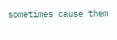sometimes cause them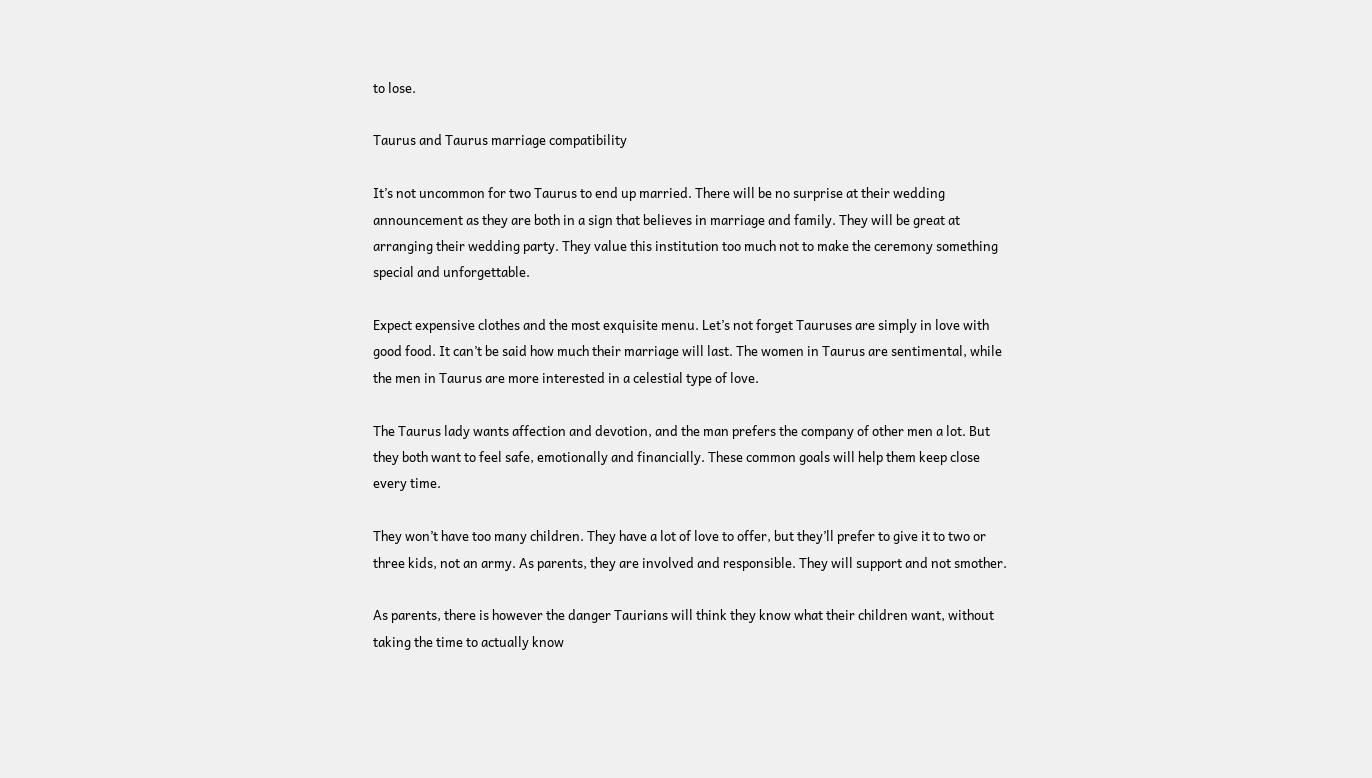to lose.

Taurus and Taurus marriage compatibility

It’s not uncommon for two Taurus to end up married. There will be no surprise at their wedding announcement as they are both in a sign that believes in marriage and family. They will be great at arranging their wedding party. They value this institution too much not to make the ceremony something special and unforgettable.

Expect expensive clothes and the most exquisite menu. Let’s not forget Tauruses are simply in love with good food. It can’t be said how much their marriage will last. The women in Taurus are sentimental, while the men in Taurus are more interested in a celestial type of love.

The Taurus lady wants affection and devotion, and the man prefers the company of other men a lot. But they both want to feel safe, emotionally and financially. These common goals will help them keep close every time.

They won’t have too many children. They have a lot of love to offer, but they’ll prefer to give it to two or three kids, not an army. As parents, they are involved and responsible. They will support and not smother.

As parents, there is however the danger Taurians will think they know what their children want, without taking the time to actually know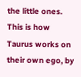the little ones. This is how Taurus works on their own ego, by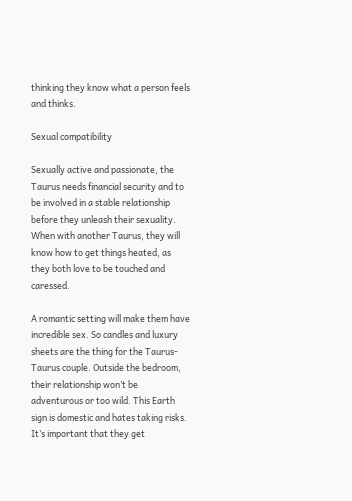thinking they know what a person feels and thinks.

Sexual compatibility

Sexually active and passionate, the Taurus needs financial security and to be involved in a stable relationship before they unleash their sexuality. When with another Taurus, they will know how to get things heated, as they both love to be touched and caressed.

A romantic setting will make them have incredible sex. So candles and luxury sheets are the thing for the Taurus-Taurus couple. Outside the bedroom, their relationship won’t be adventurous or too wild. This Earth sign is domestic and hates taking risks. It’s important that they get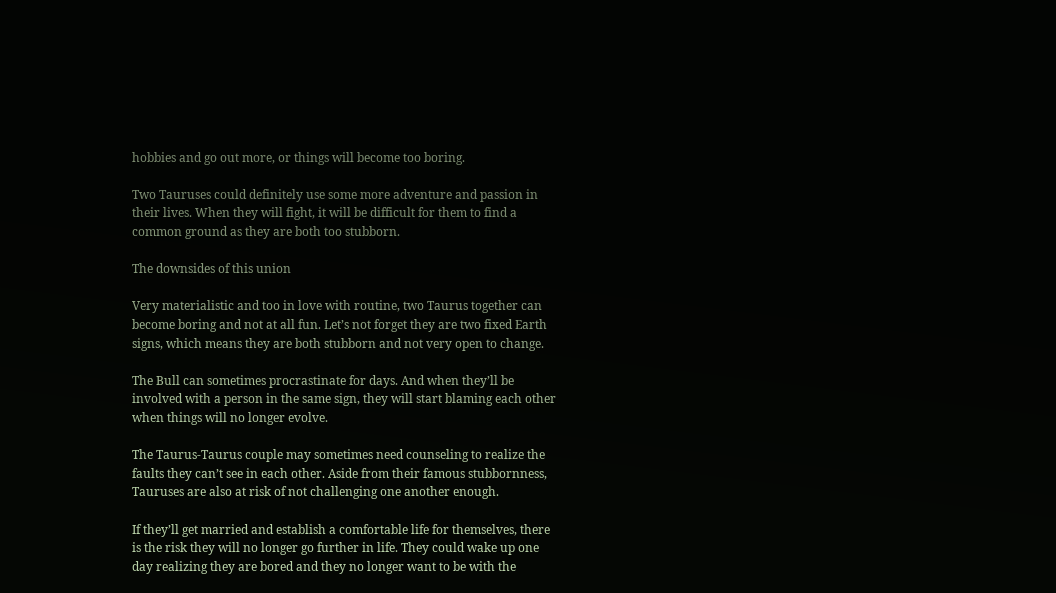hobbies and go out more, or things will become too boring.

Two Tauruses could definitely use some more adventure and passion in their lives. When they will fight, it will be difficult for them to find a common ground as they are both too stubborn.

The downsides of this union

Very materialistic and too in love with routine, two Taurus together can become boring and not at all fun. Let’s not forget they are two fixed Earth signs, which means they are both stubborn and not very open to change.

The Bull can sometimes procrastinate for days. And when they’ll be involved with a person in the same sign, they will start blaming each other when things will no longer evolve.

The Taurus-Taurus couple may sometimes need counseling to realize the faults they can’t see in each other. Aside from their famous stubbornness, Tauruses are also at risk of not challenging one another enough.

If they’ll get married and establish a comfortable life for themselves, there is the risk they will no longer go further in life. They could wake up one day realizing they are bored and they no longer want to be with the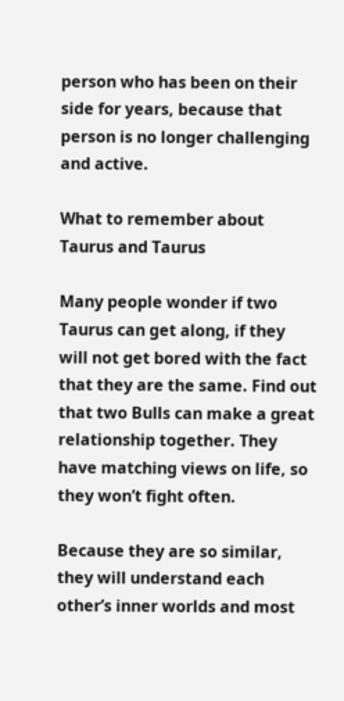person who has been on their side for years, because that person is no longer challenging and active.

What to remember about Taurus and Taurus

Many people wonder if two Taurus can get along, if they will not get bored with the fact that they are the same. Find out that two Bulls can make a great relationship together. They have matching views on life, so they won’t fight often.

Because they are so similar, they will understand each other’s inner worlds and most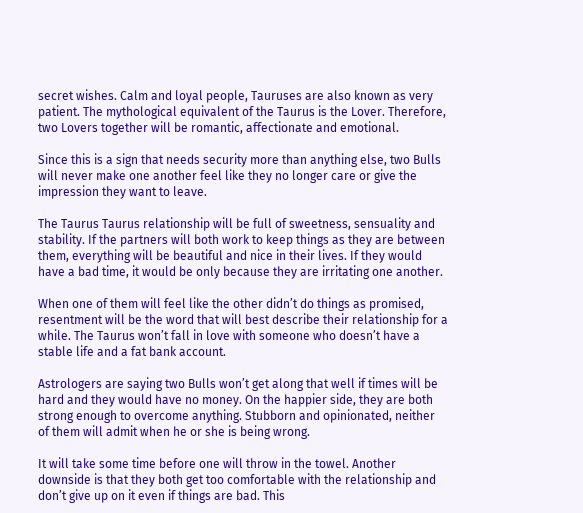secret wishes. Calm and loyal people, Tauruses are also known as very patient. The mythological equivalent of the Taurus is the Lover. Therefore, two Lovers together will be romantic, affectionate and emotional.

Since this is a sign that needs security more than anything else, two Bulls will never make one another feel like they no longer care or give the impression they want to leave.

The Taurus Taurus relationship will be full of sweetness, sensuality and stability. If the partners will both work to keep things as they are between them, everything will be beautiful and nice in their lives. If they would have a bad time, it would be only because they are irritating one another.

When one of them will feel like the other didn’t do things as promised, resentment will be the word that will best describe their relationship for a while. The Taurus won’t fall in love with someone who doesn’t have a stable life and a fat bank account.

Astrologers are saying two Bulls won’t get along that well if times will be hard and they would have no money. On the happier side, they are both strong enough to overcome anything. Stubborn and opinionated, neither of them will admit when he or she is being wrong.

It will take some time before one will throw in the towel. Another downside is that they both get too comfortable with the relationship and don’t give up on it even if things are bad. This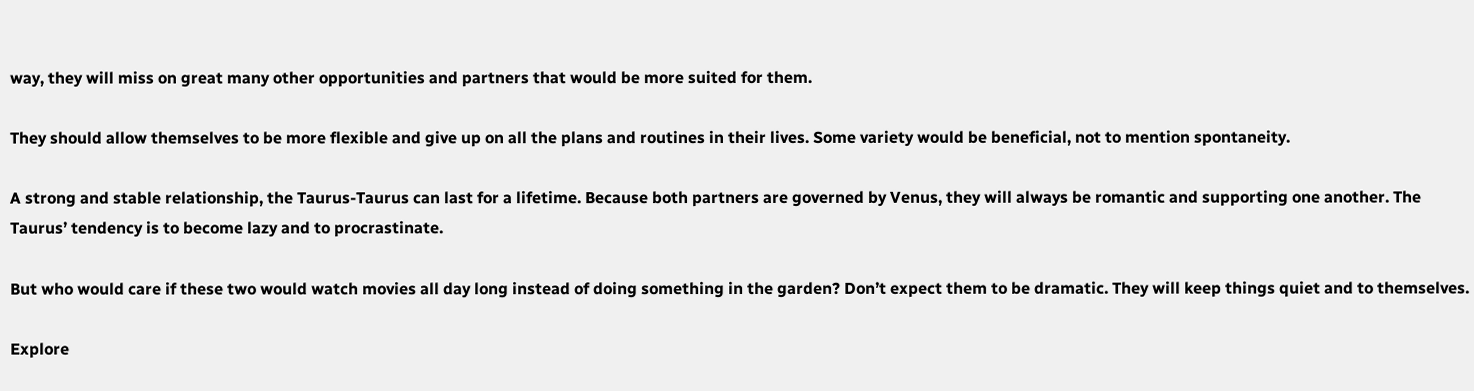way, they will miss on great many other opportunities and partners that would be more suited for them.

They should allow themselves to be more flexible and give up on all the plans and routines in their lives. Some variety would be beneficial, not to mention spontaneity.

A strong and stable relationship, the Taurus-Taurus can last for a lifetime. Because both partners are governed by Venus, they will always be romantic and supporting one another. The Taurus’ tendency is to become lazy and to procrastinate.

But who would care if these two would watch movies all day long instead of doing something in the garden? Don’t expect them to be dramatic. They will keep things quiet and to themselves.

Explore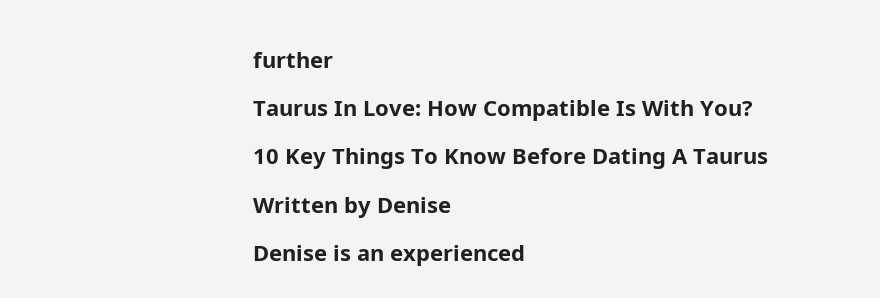further

Taurus In Love: How Compatible Is With You?

10 Key Things To Know Before Dating A Taurus

Written by Denise

Denise is an experienced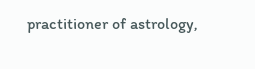practitioner of astrology,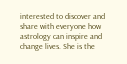interested to discover and share with everyone how astrology can inspire and change lives. She is the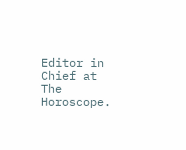Editor in Chief at The Horoscope.